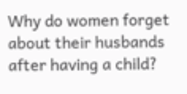Why do women forget about their husbands after having a child?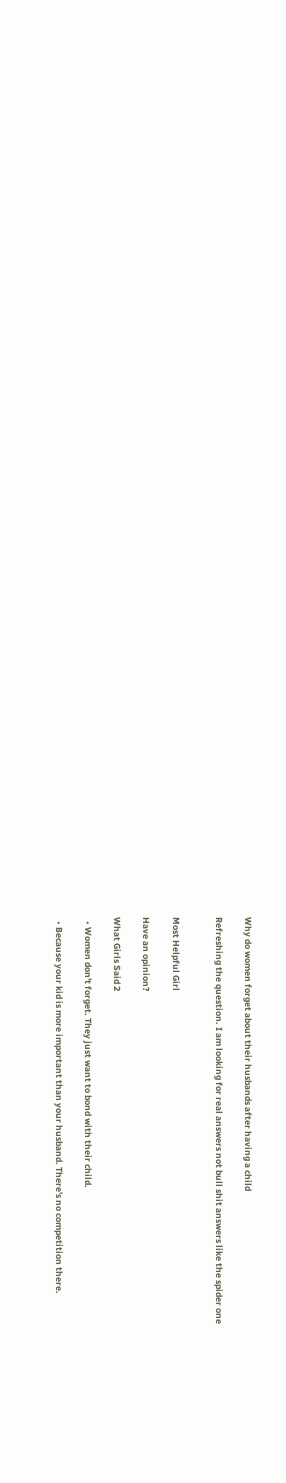Why do women forget about their husbands after having a child

Refreshing the question. I am looking for real answers not bull shit answers like the spider one


Most Helpful Girl

Have an opinion?

What Girls Said 2

  • Women don't forget. They just want to bond with their child.

  • Because your kid is more important than your husband. There's no competition there.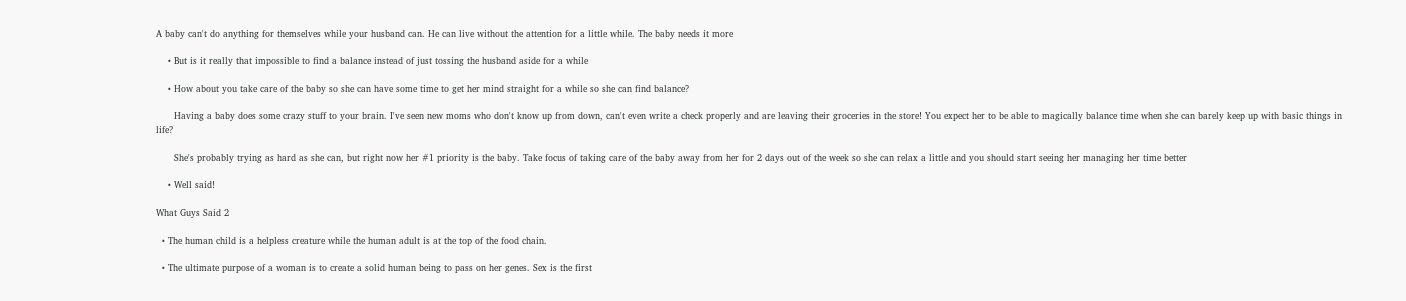A baby can't do anything for themselves while your husband can. He can live without the attention for a little while. The baby needs it more

    • But is it really that impossible to find a balance instead of just tossing the husband aside for a while

    • How about you take care of the baby so she can have some time to get her mind straight for a while so she can find balance?

      Having a baby does some crazy stuff to your brain. I've seen new moms who don't know up from down, can't even write a check properly and are leaving their groceries in the store! You expect her to be able to magically balance time when she can barely keep up with basic things in life?

      She's probably trying as hard as she can, but right now her #1 priority is the baby. Take focus of taking care of the baby away from her for 2 days out of the week so she can relax a little and you should start seeing her managing her time better

    • Well said!

What Guys Said 2

  • The human child is a helpless creature while the human adult is at the top of the food chain.

  • The ultimate purpose of a woman is to create a solid human being to pass on her genes. Sex is the first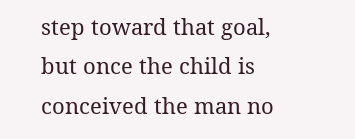step toward that goal, but once the child is conceived the man no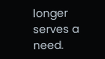longer serves a need.